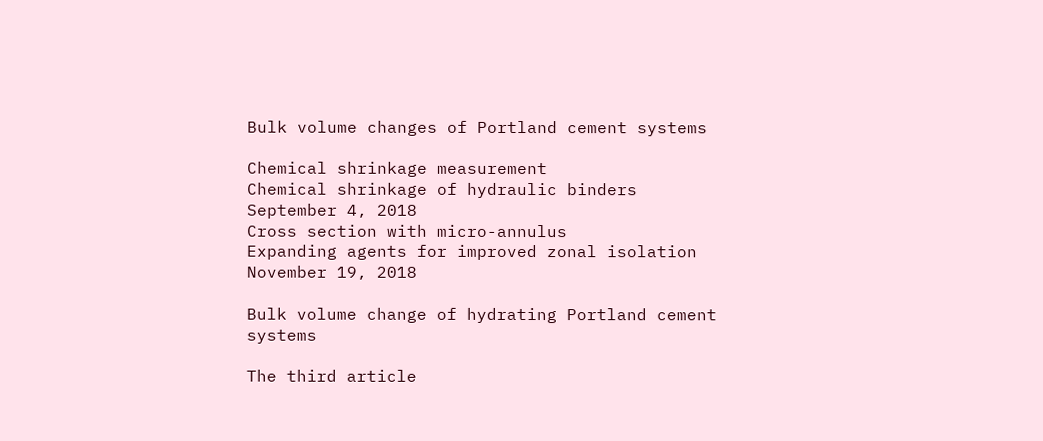Bulk volume changes of Portland cement systems

Chemical shrinkage measurement
Chemical shrinkage of hydraulic binders
September 4, 2018
Cross section with micro-annulus
Expanding agents for improved zonal isolation
November 19, 2018

Bulk volume change of hydrating Portland cement systems

The third article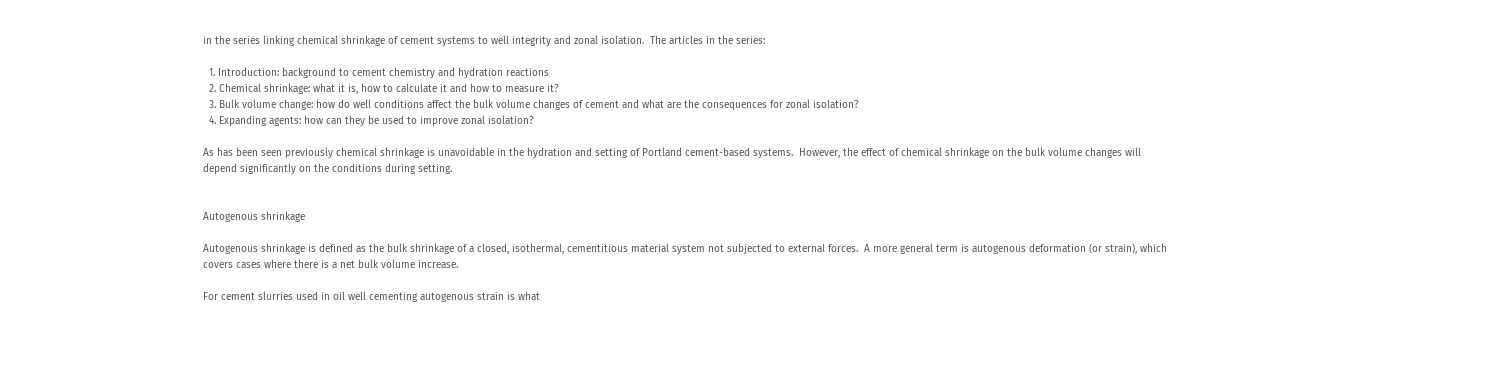in the series linking chemical shrinkage of cement systems to well integrity and zonal isolation.  The articles in the series:

  1. Introduction: background to cement chemistry and hydration reactions
  2. Chemical shrinkage: what it is, how to calculate it and how to measure it?
  3. Bulk volume change: how do well conditions affect the bulk volume changes of cement and what are the consequences for zonal isolation?
  4. Expanding agents: how can they be used to improve zonal isolation?

As has been seen previously chemical shrinkage is unavoidable in the hydration and setting of Portland cement-based systems.  However, the effect of chemical shrinkage on the bulk volume changes will depend significantly on the conditions during setting.


Autogenous shrinkage

Autogenous shrinkage is defined as the bulk shrinkage of a closed, isothermal, cementitious material system not subjected to external forces.  A more general term is autogenous deformation (or strain), which covers cases where there is a net bulk volume increase.

For cement slurries used in oil well cementing autogenous strain is what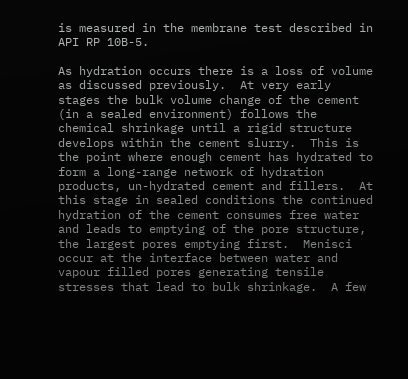is measured in the membrane test described in API RP 10B-5.

As hydration occurs there is a loss of volume as discussed previously.  At very early stages the bulk volume change of the cement (in a sealed environment) follows the chemical shrinkage until a rigid structure develops within the cement slurry.  This is the point where enough cement has hydrated to form a long-range network of hydration products, un-hydrated cement and fillers.  At this stage in sealed conditions the continued hydration of the cement consumes free water and leads to emptying of the pore structure, the largest pores emptying first.  Menisci occur at the interface between water and vapour filled pores generating tensile stresses that lead to bulk shrinkage.  A few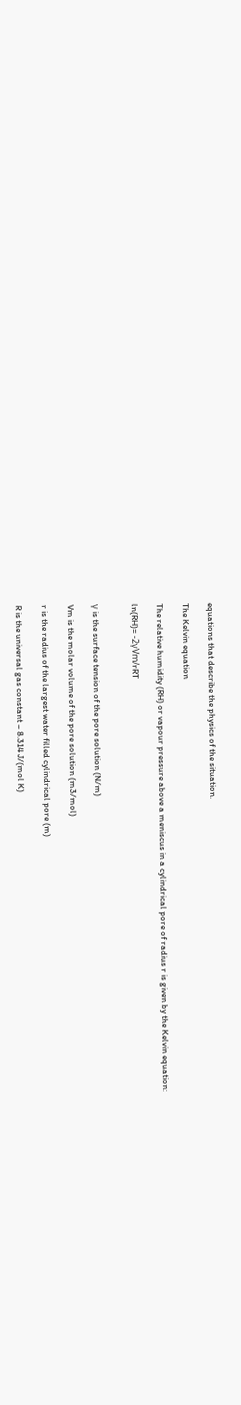equations that describe the physics of the situation.

The Kelvin equation

The relative humidity (RH) or vapour pressure above a meniscus in a cylindrical pore of radius r is given by the Kelvin equation:

ln(RH)= -2γVm/rRT


γ is the surface tension of the pore solution (N/m)

Vm is the molar volume of the pore solution (m3/mol)

r is the radius of the largest water filled cylindrical pore (m)

R is the universal gas constant – 8.314 J/(mol K)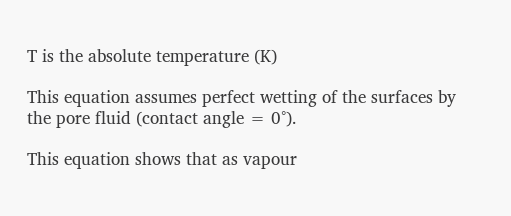T is the absolute temperature (K)

This equation assumes perfect wetting of the surfaces by the pore fluid (contact angle = 0°).

This equation shows that as vapour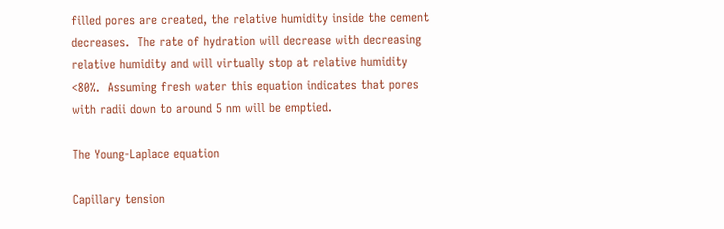filled pores are created, the relative humidity inside the cement decreases.  The rate of hydration will decrease with decreasing relative humidity and will virtually stop at relative humidity <80%.  Assuming fresh water this equation indicates that pores with radii down to around 5 nm will be emptied.

The Young-Laplace equation

Capillary tension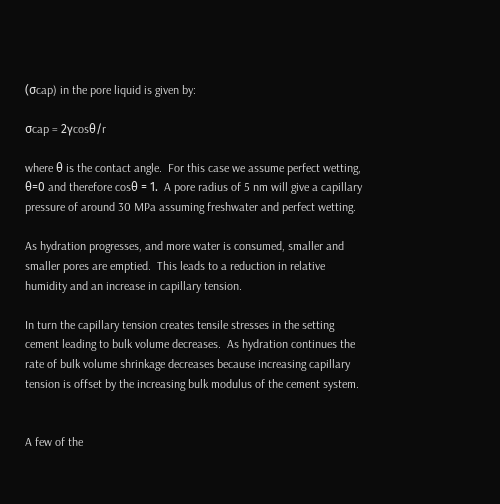(σcap) in the pore liquid is given by:

σcap = 2γcosθ/r

where θ is the contact angle.  For this case we assume perfect wetting, θ=0 and therefore cosθ = 1.  A pore radius of 5 nm will give a capillary pressure of around 30 MPa assuming freshwater and perfect wetting.

As hydration progresses, and more water is consumed, smaller and smaller pores are emptied.  This leads to a reduction in relative humidity and an increase in capillary tension.

In turn the capillary tension creates tensile stresses in the setting cement leading to bulk volume decreases.  As hydration continues the rate of bulk volume shrinkage decreases because increasing capillary tension is offset by the increasing bulk modulus of the cement system.


A few of the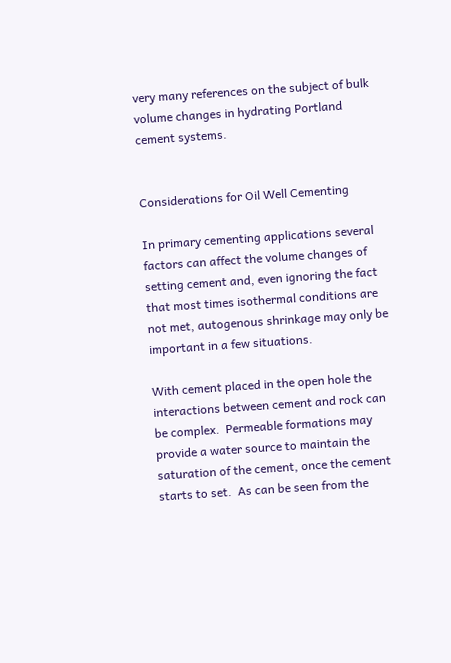very many references on the subject of bulk volume changes in hydrating Portland cement systems.


Considerations for Oil Well Cementing

In primary cementing applications several factors can affect the volume changes of setting cement and, even ignoring the fact that most times isothermal conditions are not met, autogenous shrinkage may only be important in a few situations.

With cement placed in the open hole the interactions between cement and rock can be complex.  Permeable formations may provide a water source to maintain the saturation of the cement, once the cement starts to set.  As can be seen from the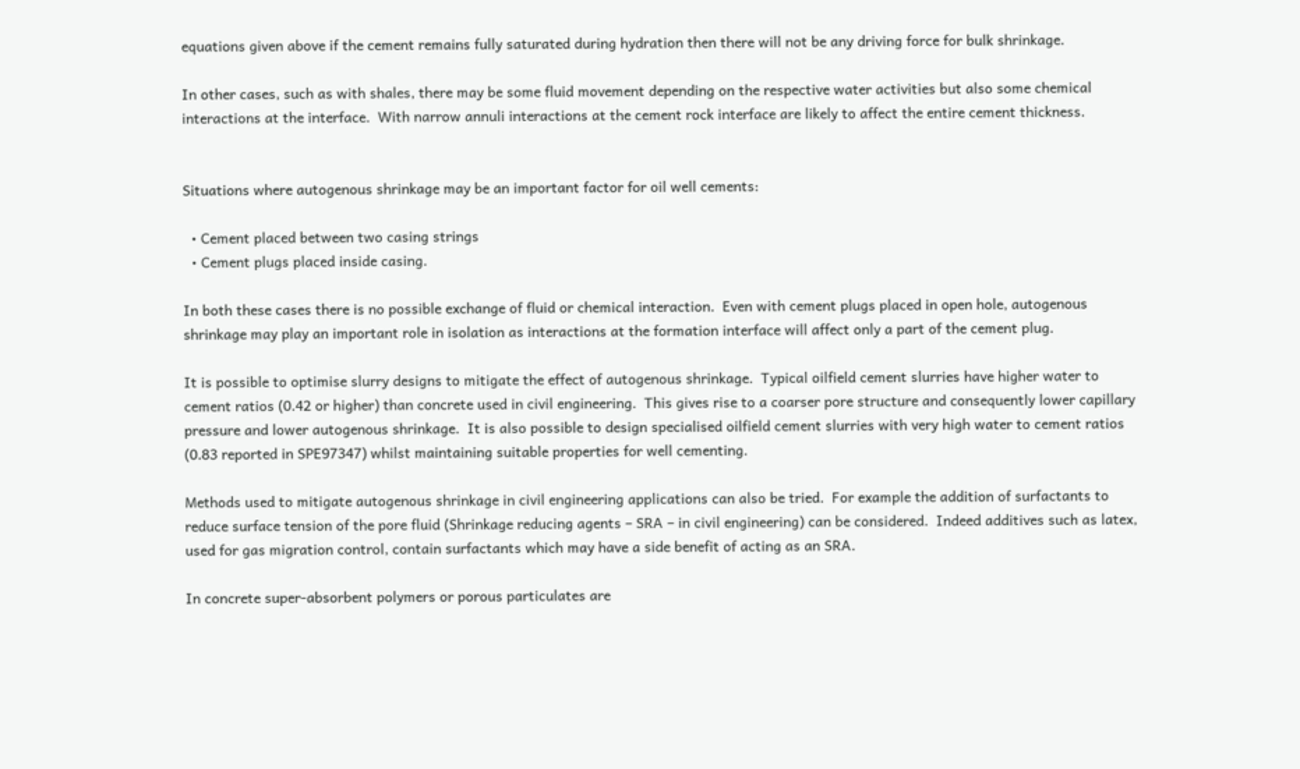equations given above if the cement remains fully saturated during hydration then there will not be any driving force for bulk shrinkage.

In other cases, such as with shales, there may be some fluid movement depending on the respective water activities but also some chemical interactions at the interface.  With narrow annuli interactions at the cement rock interface are likely to affect the entire cement thickness.


Situations where autogenous shrinkage may be an important factor for oil well cements:

  • Cement placed between two casing strings
  • Cement plugs placed inside casing.

In both these cases there is no possible exchange of fluid or chemical interaction.  Even with cement plugs placed in open hole, autogenous shrinkage may play an important role in isolation as interactions at the formation interface will affect only a part of the cement plug.

It is possible to optimise slurry designs to mitigate the effect of autogenous shrinkage.  Typical oilfield cement slurries have higher water to cement ratios (0.42 or higher) than concrete used in civil engineering.  This gives rise to a coarser pore structure and consequently lower capillary pressure and lower autogenous shrinkage.  It is also possible to design specialised oilfield cement slurries with very high water to cement ratios (0.83 reported in SPE97347) whilst maintaining suitable properties for well cementing.

Methods used to mitigate autogenous shrinkage in civil engineering applications can also be tried.  For example the addition of surfactants to reduce surface tension of the pore fluid (Shrinkage reducing agents – SRA – in civil engineering) can be considered.  Indeed additives such as latex, used for gas migration control, contain surfactants which may have a side benefit of acting as an SRA.

In concrete super-absorbent polymers or porous particulates are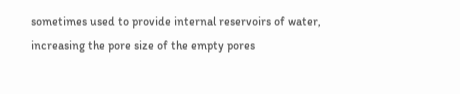sometimes used to provide internal reservoirs of water, increasing the pore size of the empty pores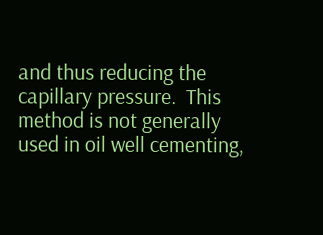and thus reducing the capillary pressure.  This method is not generally used in oil well cementing,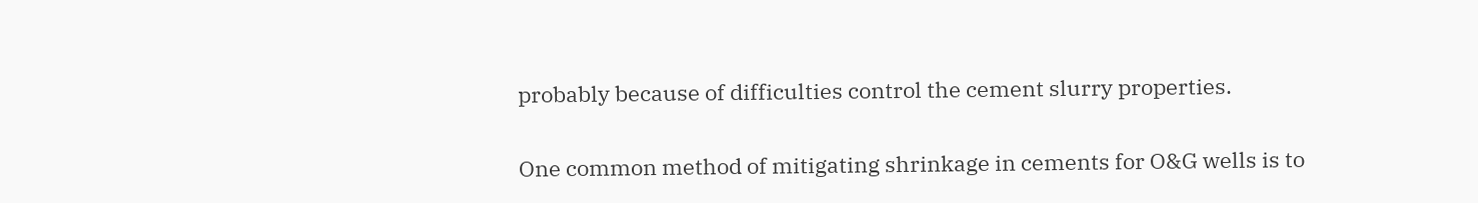probably because of difficulties control the cement slurry properties.

One common method of mitigating shrinkage in cements for O&G wells is to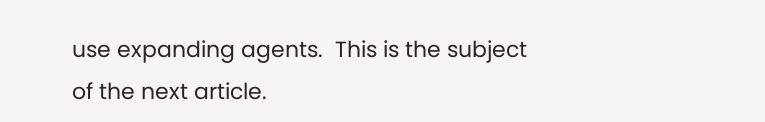use expanding agents.  This is the subject of the next article.